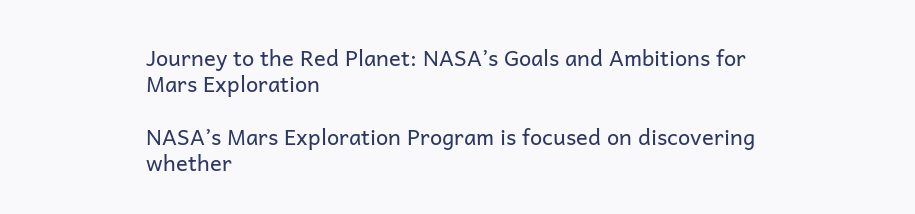Journey to the Red Planet: NASA’s Goals and Ambitions for Mars Exploration

NASA’s Mars Exploration Program is focused on discovering whether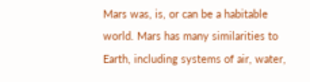Mars was, is, or can be a habitable world. Mars has many similarities to Earth, including systems of air, water,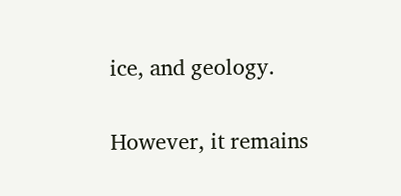ice, and geology.

However, it remains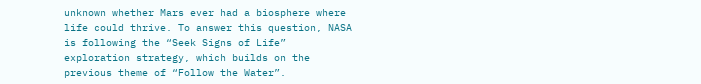unknown whether Mars ever had a biosphere where life could thrive. To answer this question, NASA is following the “Seek Signs of Life” exploration strategy, which builds on the previous theme of “Follow the Water”.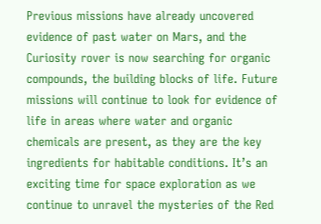Previous missions have already uncovered evidence of past water on Mars, and the Curiosity rover is now searching for organic compounds, the building blocks of life. Future missions will continue to look for evidence of life in areas where water and organic chemicals are present, as they are the key ingredients for habitable conditions. It’s an exciting time for space exploration as we continue to unravel the mysteries of the Red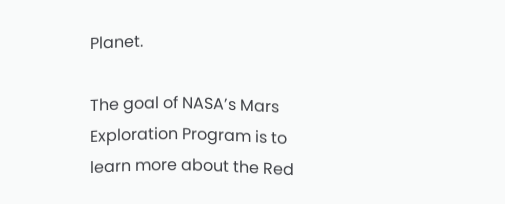Planet.

The goal of NASA’s Mars Exploration Program is to learn more about the Red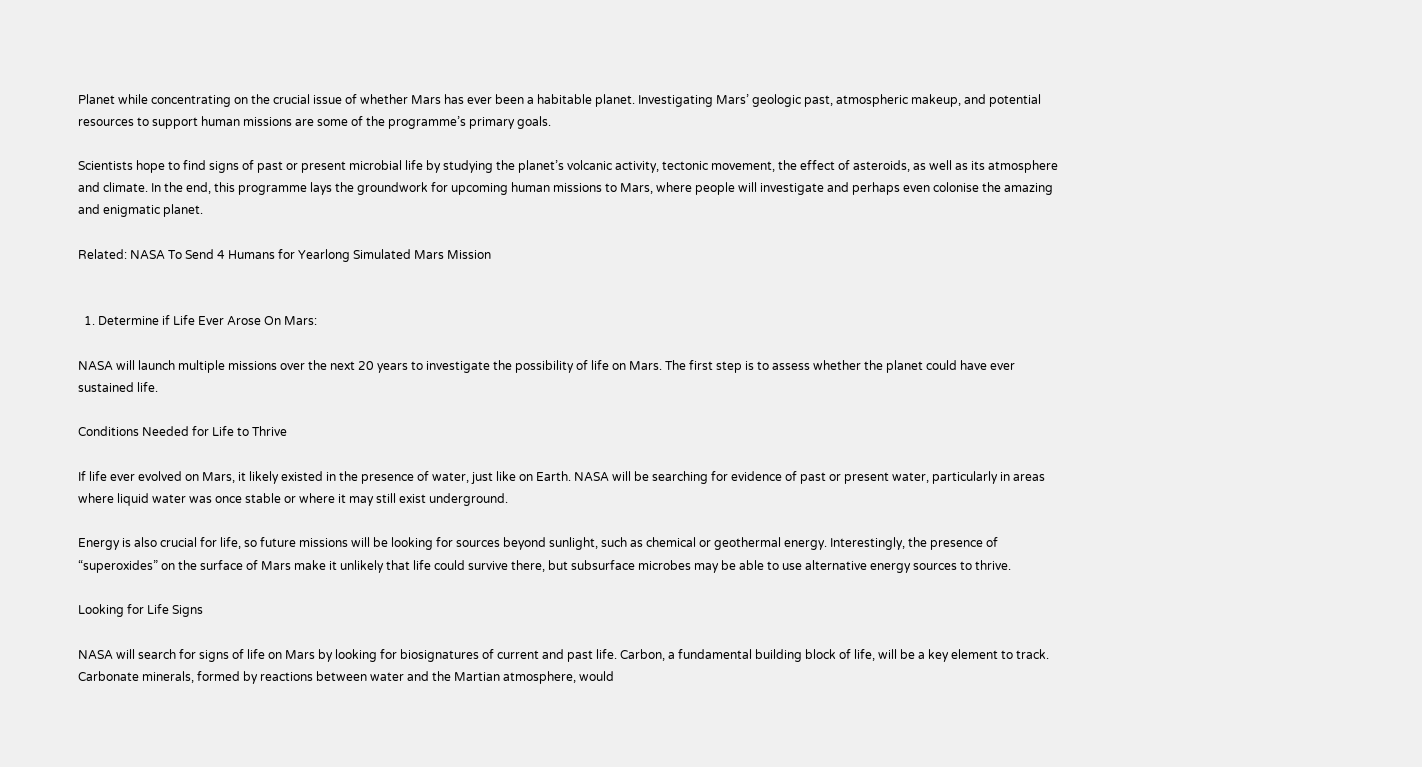Planet while concentrating on the crucial issue of whether Mars has ever been a habitable planet. Investigating Mars’ geologic past, atmospheric makeup, and potential resources to support human missions are some of the programme’s primary goals.

Scientists hope to find signs of past or present microbial life by studying the planet’s volcanic activity, tectonic movement, the effect of asteroids, as well as its atmosphere and climate. In the end, this programme lays the groundwork for upcoming human missions to Mars, where people will investigate and perhaps even colonise the amazing and enigmatic planet.

Related: NASA To Send 4 Humans for Yearlong Simulated Mars Mission


  1. Determine if Life Ever Arose On Mars:

NASA will launch multiple missions over the next 20 years to investigate the possibility of life on Mars. The first step is to assess whether the planet could have ever sustained life.

Conditions Needed for Life to Thrive

If life ever evolved on Mars, it likely existed in the presence of water, just like on Earth. NASA will be searching for evidence of past or present water, particularly in areas where liquid water was once stable or where it may still exist underground.

Energy is also crucial for life, so future missions will be looking for sources beyond sunlight, such as chemical or geothermal energy. Interestingly, the presence of “superoxides” on the surface of Mars make it unlikely that life could survive there, but subsurface microbes may be able to use alternative energy sources to thrive.

Looking for Life Signs

NASA will search for signs of life on Mars by looking for biosignatures of current and past life. Carbon, a fundamental building block of life, will be a key element to track. Carbonate minerals, formed by reactions between water and the Martian atmosphere, would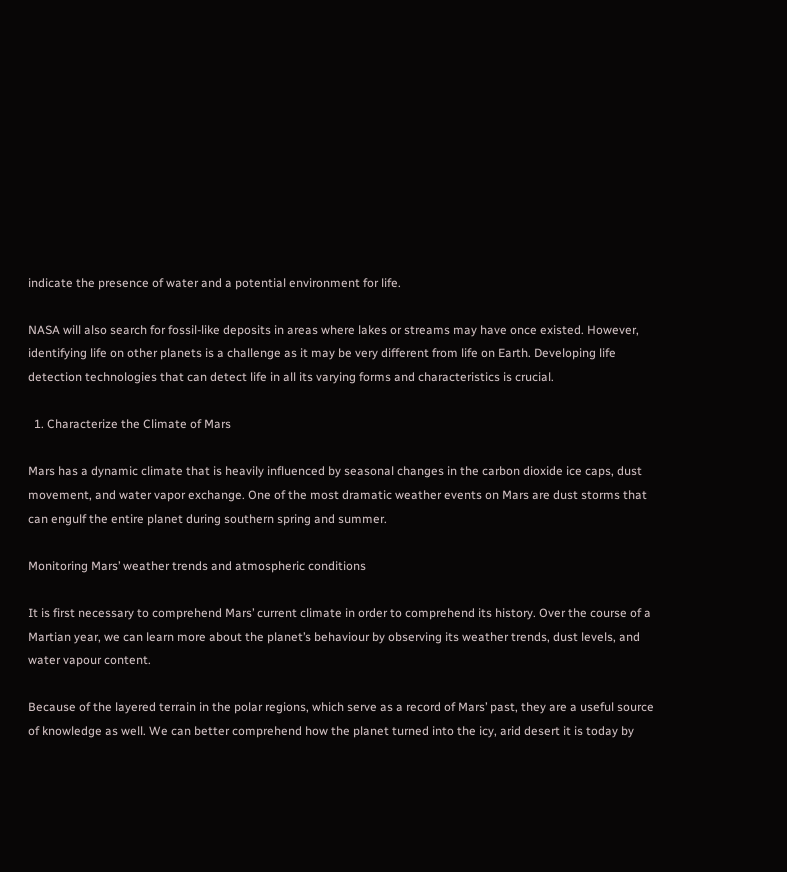indicate the presence of water and a potential environment for life.

NASA will also search for fossil-like deposits in areas where lakes or streams may have once existed. However, identifying life on other planets is a challenge as it may be very different from life on Earth. Developing life detection technologies that can detect life in all its varying forms and characteristics is crucial.

  1. Characterize the Climate of Mars

Mars has a dynamic climate that is heavily influenced by seasonal changes in the carbon dioxide ice caps, dust movement, and water vapor exchange. One of the most dramatic weather events on Mars are dust storms that can engulf the entire planet during southern spring and summer.

Monitoring Mars’ weather trends and atmospheric conditions

It is first necessary to comprehend Mars’ current climate in order to comprehend its history. Over the course of a Martian year, we can learn more about the planet’s behaviour by observing its weather trends, dust levels, and water vapour content.

Because of the layered terrain in the polar regions, which serve as a record of Mars’ past, they are a useful source of knowledge as well. We can better comprehend how the planet turned into the icy, arid desert it is today by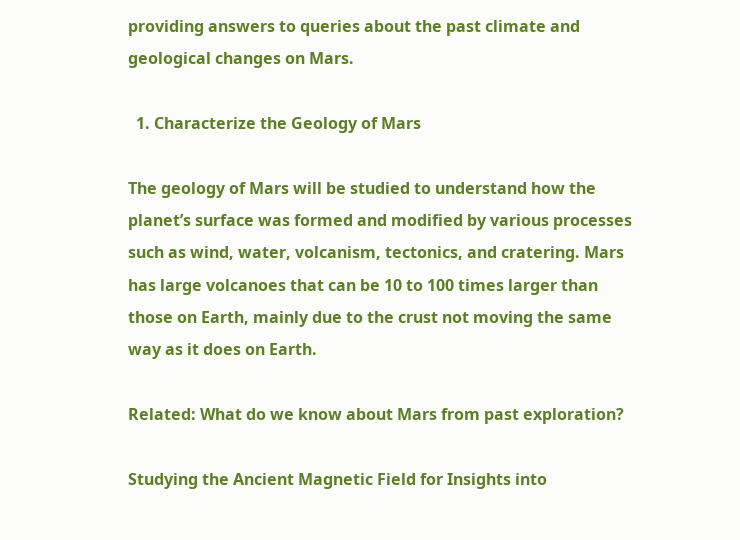providing answers to queries about the past climate and geological changes on Mars.

  1. Characterize the Geology of Mars

The geology of Mars will be studied to understand how the planet’s surface was formed and modified by various processes such as wind, water, volcanism, tectonics, and cratering. Mars has large volcanoes that can be 10 to 100 times larger than those on Earth, mainly due to the crust not moving the same way as it does on Earth.

Related: What do we know about Mars from past exploration?

Studying the Ancient Magnetic Field for Insights into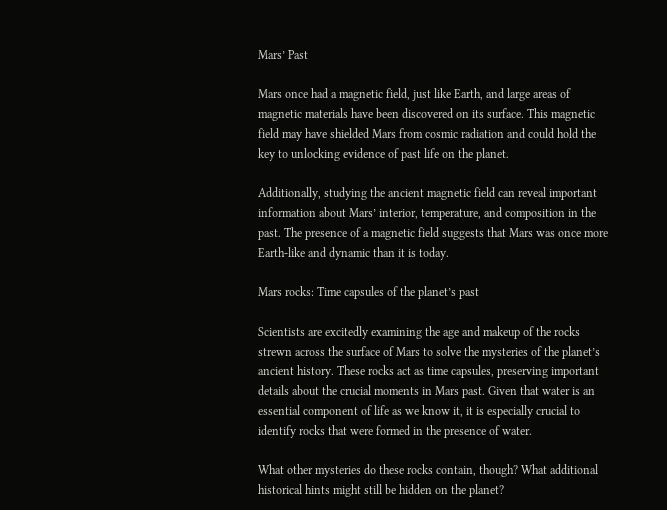Mars’ Past

Mars once had a magnetic field, just like Earth, and large areas of magnetic materials have been discovered on its surface. This magnetic field may have shielded Mars from cosmic radiation and could hold the key to unlocking evidence of past life on the planet.

Additionally, studying the ancient magnetic field can reveal important information about Mars’ interior, temperature, and composition in the past. The presence of a magnetic field suggests that Mars was once more Earth-like and dynamic than it is today.

Mars rocks: Time capsules of the planet’s past

Scientists are excitedly examining the age and makeup of the rocks strewn across the surface of Mars to solve the mysteries of the planet’s ancient history. These rocks act as time capsules, preserving important details about the crucial moments in Mars past. Given that water is an essential component of life as we know it, it is especially crucial to identify rocks that were formed in the presence of water.

What other mysteries do these rocks contain, though? What additional historical hints might still be hidden on the planet?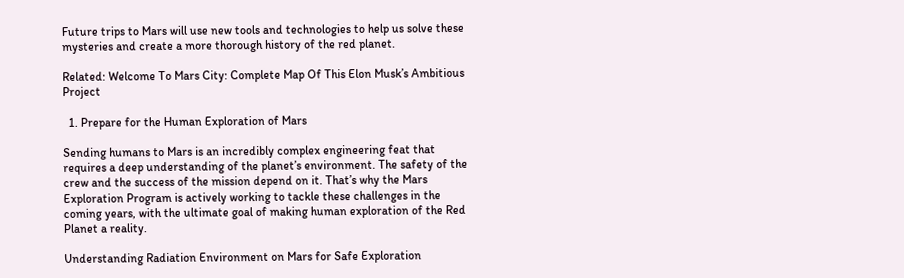Future trips to Mars will use new tools and technologies to help us solve these mysteries and create a more thorough history of the red planet.

Related: Welcome To Mars City: Complete Map Of This Elon Musk’s Ambitious Project

  1. Prepare for the Human Exploration of Mars

Sending humans to Mars is an incredibly complex engineering feat that requires a deep understanding of the planet’s environment. The safety of the crew and the success of the mission depend on it. That’s why the Mars Exploration Program is actively working to tackle these challenges in the coming years, with the ultimate goal of making human exploration of the Red Planet a reality.

Understanding Radiation Environment on Mars for Safe Exploration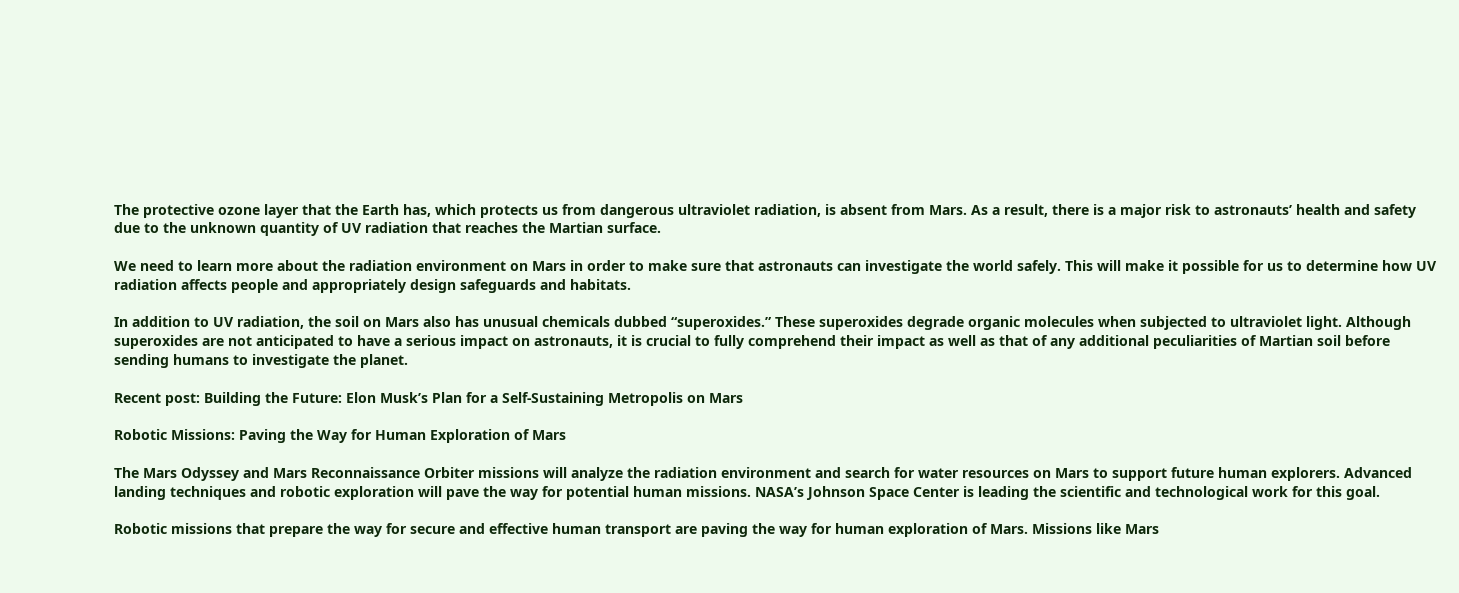The protective ozone layer that the Earth has, which protects us from dangerous ultraviolet radiation, is absent from Mars. As a result, there is a major risk to astronauts’ health and safety due to the unknown quantity of UV radiation that reaches the Martian surface.

We need to learn more about the radiation environment on Mars in order to make sure that astronauts can investigate the world safely. This will make it possible for us to determine how UV radiation affects people and appropriately design safeguards and habitats.

In addition to UV radiation, the soil on Mars also has unusual chemicals dubbed “superoxides.” These superoxides degrade organic molecules when subjected to ultraviolet light. Although superoxides are not anticipated to have a serious impact on astronauts, it is crucial to fully comprehend their impact as well as that of any additional peculiarities of Martian soil before sending humans to investigate the planet.

Recent post: Building the Future: Elon Musk’s Plan for a Self-Sustaining Metropolis on Mars

Robotic Missions: Paving the Way for Human Exploration of Mars

The Mars Odyssey and Mars Reconnaissance Orbiter missions will analyze the radiation environment and search for water resources on Mars to support future human explorers. Advanced landing techniques and robotic exploration will pave the way for potential human missions. NASA’s Johnson Space Center is leading the scientific and technological work for this goal.

Robotic missions that prepare the way for secure and effective human transport are paving the way for human exploration of Mars. Missions like Mars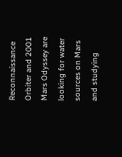Reconnaissance Orbiter and 2001 Mars Odyssey are looking for water sources on Mars and studying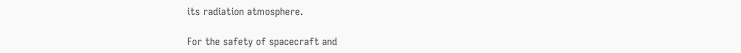its radiation atmosphere.

For the safety of spacecraft and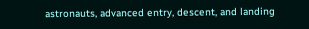astronauts, advanced entry, descent, and landing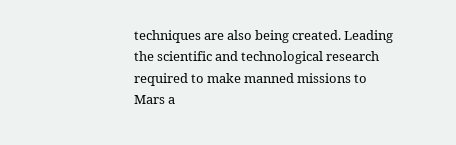techniques are also being created. Leading the scientific and technological research required to make manned missions to Mars a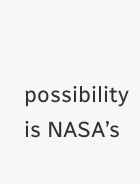possibility is NASA’s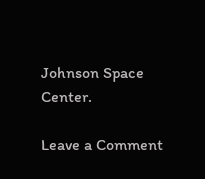Johnson Space Center.

Leave a Comment